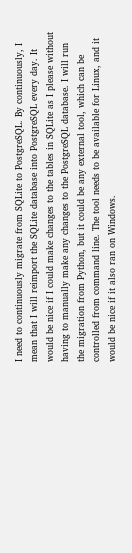I need to continuously migrate from SQLite to PostgreSQL. By continuously, I mean that I will reimport the SQLite database into PostgreSQL every day. It would be nice if I could make changes to the tables in SQLite as I please without having to manually make any changes to the PostgreSQL database. I will run the migration from Python, but it could be any external tool, which can be controlled from command line. The tool needs to be available for Linux, and it would be nice if it also ran on Windows.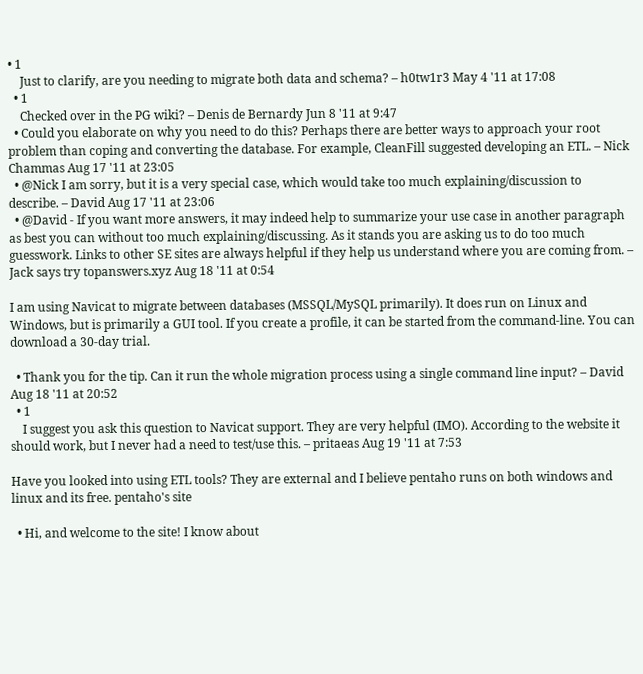• 1
    Just to clarify, are you needing to migrate both data and schema? – h0tw1r3 May 4 '11 at 17:08
  • 1
    Checked over in the PG wiki? – Denis de Bernardy Jun 8 '11 at 9:47
  • Could you elaborate on why you need to do this? Perhaps there are better ways to approach your root problem than coping and converting the database. For example, CleanFill suggested developing an ETL. – Nick Chammas Aug 17 '11 at 23:05
  • @Nick I am sorry, but it is a very special case, which would take too much explaining/discussion to describe. – David Aug 17 '11 at 23:06
  • @David - If you want more answers, it may indeed help to summarize your use case in another paragraph as best you can without too much explaining/discussing. As it stands you are asking us to do too much guesswork. Links to other SE sites are always helpful if they help us understand where you are coming from. – Jack says try topanswers.xyz Aug 18 '11 at 0:54

I am using Navicat to migrate between databases (MSSQL/MySQL primarily). It does run on Linux and Windows, but is primarily a GUI tool. If you create a profile, it can be started from the command-line. You can download a 30-day trial.

  • Thank you for the tip. Can it run the whole migration process using a single command line input? – David Aug 18 '11 at 20:52
  • 1
    I suggest you ask this question to Navicat support. They are very helpful (IMO). According to the website it should work, but I never had a need to test/use this. – pritaeas Aug 19 '11 at 7:53

Have you looked into using ETL tools? They are external and I believe pentaho runs on both windows and linux and its free. pentaho's site

  • Hi, and welcome to the site! I know about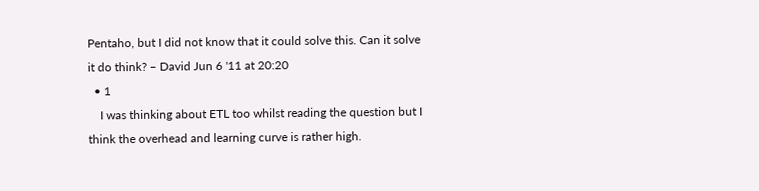Pentaho, but I did not know that it could solve this. Can it solve it do think? – David Jun 6 '11 at 20:20
  • 1
    I was thinking about ETL too whilst reading the question but I think the overhead and learning curve is rather high.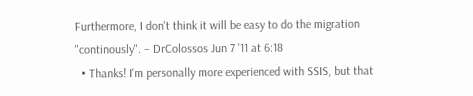Furthermore, I don't think it will be easy to do the migration "continously". – DrColossos Jun 7 '11 at 6:18
  • Thanks! I'm personally more experienced with SSIS, but that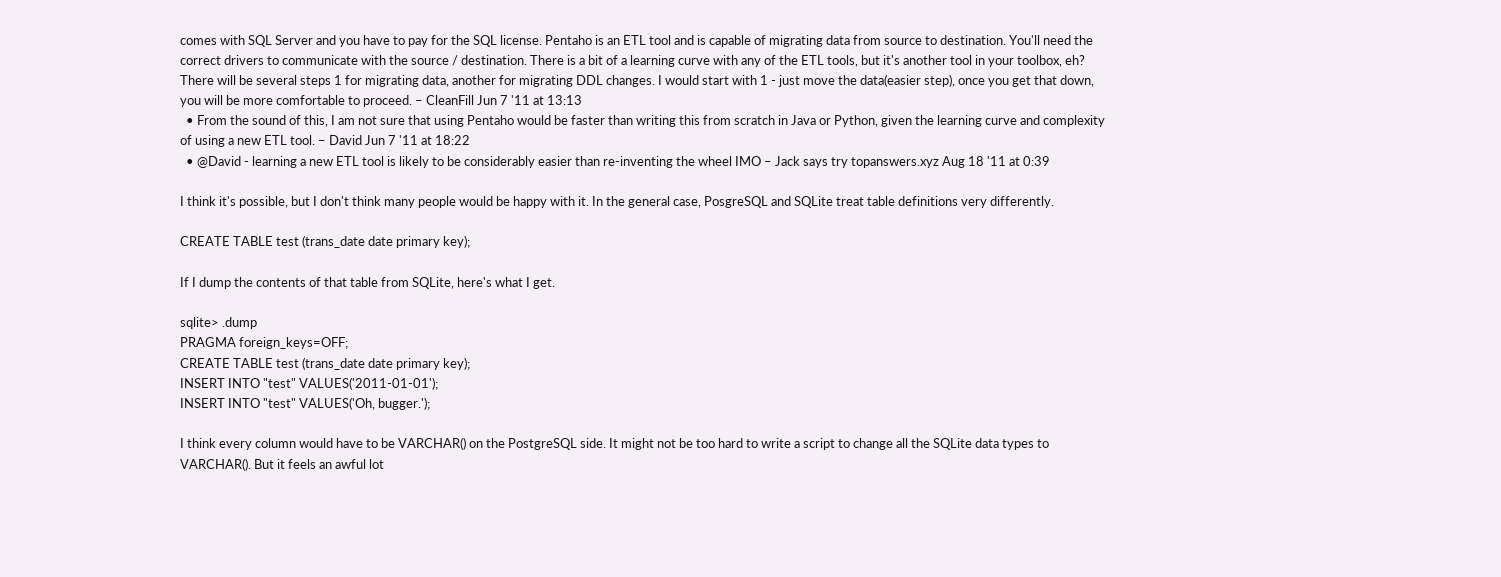comes with SQL Server and you have to pay for the SQL license. Pentaho is an ETL tool and is capable of migrating data from source to destination. You'll need the correct drivers to communicate with the source / destination. There is a bit of a learning curve with any of the ETL tools, but it's another tool in your toolbox, eh? There will be several steps 1 for migrating data, another for migrating DDL changes. I would start with 1 - just move the data(easier step), once you get that down, you will be more comfortable to proceed. – CleanFill Jun 7 '11 at 13:13
  • From the sound of this, I am not sure that using Pentaho would be faster than writing this from scratch in Java or Python, given the learning curve and complexity of using a new ETL tool. – David Jun 7 '11 at 18:22
  • @David - learning a new ETL tool is likely to be considerably easier than re-inventing the wheel IMO – Jack says try topanswers.xyz Aug 18 '11 at 0:39

I think it's possible, but I don't think many people would be happy with it. In the general case, PosgreSQL and SQLite treat table definitions very differently.

CREATE TABLE test (trans_date date primary key);

If I dump the contents of that table from SQLite, here's what I get.

sqlite> .dump
PRAGMA foreign_keys=OFF;
CREATE TABLE test (trans_date date primary key);
INSERT INTO "test" VALUES('2011-01-01');
INSERT INTO "test" VALUES('Oh, bugger.');

I think every column would have to be VARCHAR() on the PostgreSQL side. It might not be too hard to write a script to change all the SQLite data types to VARCHAR(). But it feels an awful lot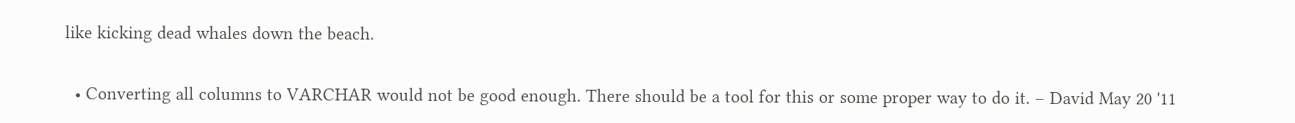like kicking dead whales down the beach.

  • Converting all columns to VARCHAR would not be good enough. There should be a tool for this or some proper way to do it. – David May 20 '11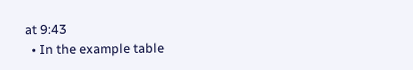at 9:43
  • In the example table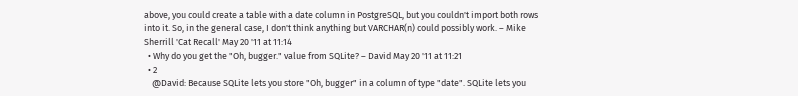above, you could create a table with a date column in PostgreSQL, but you couldn't import both rows into it. So, in the general case, I don't think anything but VARCHAR(n) could possibly work. – Mike Sherrill 'Cat Recall' May 20 '11 at 11:14
  • Why do you get the "Oh, bugger." value from SQLite? – David May 20 '11 at 11:21
  • 2
    @David: Because SQLite lets you store "Oh, bugger" in a column of type "date". SQLite lets you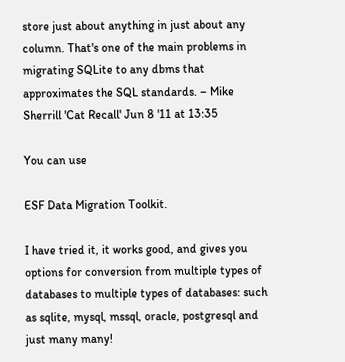store just about anything in just about any column. That's one of the main problems in migrating SQLite to any dbms that approximates the SQL standards. – Mike Sherrill 'Cat Recall' Jun 8 '11 at 13:35

You can use

ESF Data Migration Toolkit.

I have tried it, it works good, and gives you options for conversion from multiple types of databases to multiple types of databases: such as sqlite, mysql, mssql, oracle, postgresql and just many many!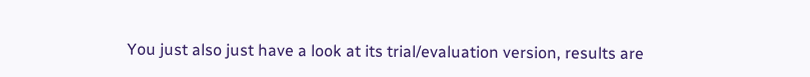You just also just have a look at its trial/evaluation version, results are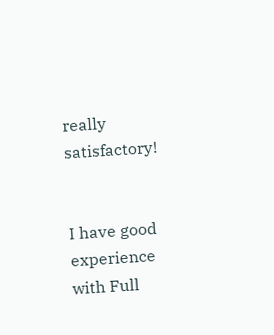really satisfactory!


I have good experience with Full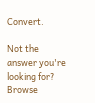Convert.

Not the answer you're looking for? Browse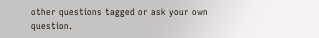other questions tagged or ask your own question.